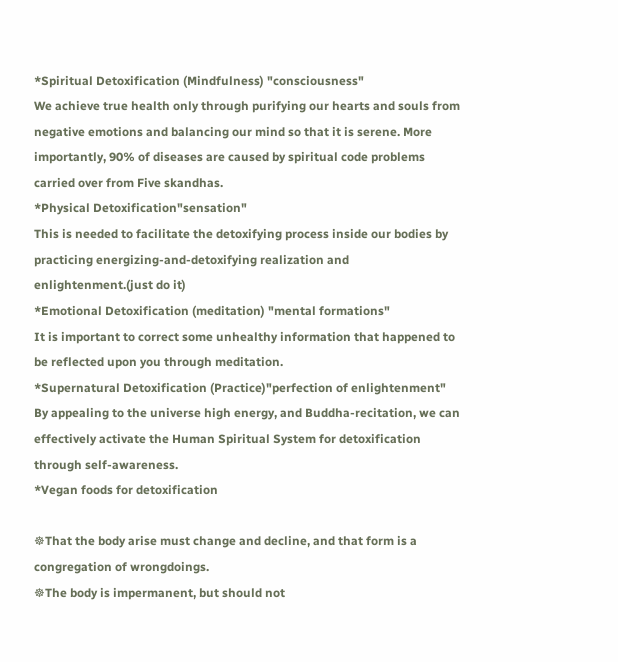*Spiritual Detoxification (Mindfulness) "consciousness"
We achieve true health only through purifying our hearts and souls from negative emotions and balancing our mind so that it is serene. More importantly, 90% of diseases are caused by spiritual code problems carried over from Five skandhas.
*Physical Detoxification"sensation"
This is needed to facilitate the detoxifying process inside our bodies by practicing energizing-and-detoxifying realization and enlightenment.(just do it)
*Emotional Detoxification (meditation) "mental formations"
It is important to correct some unhealthy information that happened to be reflected upon you through meditation.
*Supernatural Detoxification (Practice)"perfection of enlightenment"
By appealing to the universe high energy, and Buddha-recitation, we can effectively activate the Human Spiritual System for detoxification through self-awareness.
*Vegan foods for detoxification

☸That the body arise must change and decline, and that form is a congregation of wrongdoings.
☸The body is impermanent, but should not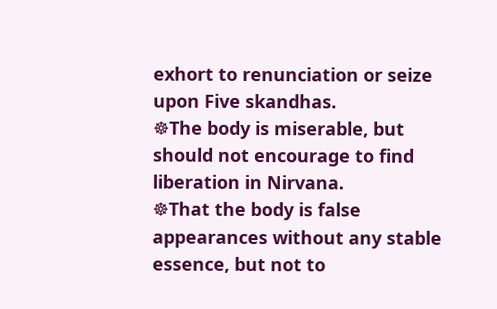exhort to renunciation or seize upon Five skandhas.
☸The body is miserable, but should not encourage to find liberation in Nirvana.
☸That the body is false appearances without any stable essence, but not to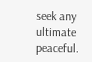seek any ultimate peaceful.